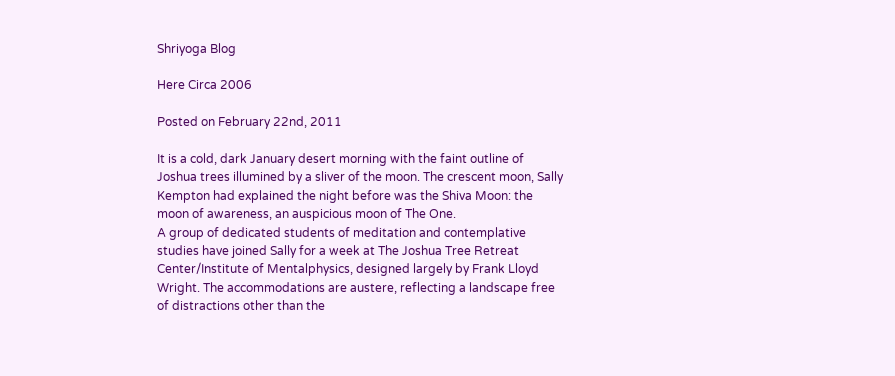Shriyoga Blog

Here Circa 2006

Posted on February 22nd, 2011

It is a cold, dark January desert morning with the faint outline of Joshua trees illumined by a sliver of the moon. The crescent moon, Sally Kempton had explained the night before was the Shiva Moon: the moon of awareness, an auspicious moon of The One.
A group of dedicated students of meditation and contemplative studies have joined Sally for a week at The Joshua Tree Retreat Center/Institute of Mentalphysics, designed largely by Frank Lloyd Wright. The accommodations are austere, reflecting a landscape free of distractions other than the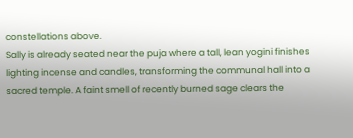constellations above.
Sally is already seated near the puja where a tall, lean yogini finishes lighting incense and candles, transforming the communal hall into a sacred temple. A faint smell of recently burned sage clears the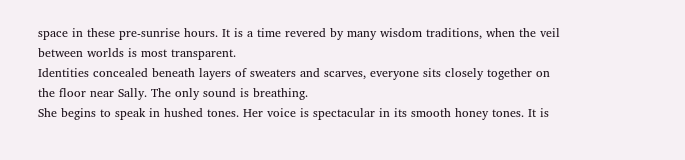space in these pre-sunrise hours. It is a time revered by many wisdom traditions, when the veil between worlds is most transparent.
Identities concealed beneath layers of sweaters and scarves, everyone sits closely together on the floor near Sally. The only sound is breathing.
She begins to speak in hushed tones. Her voice is spectacular in its smooth honey tones. It is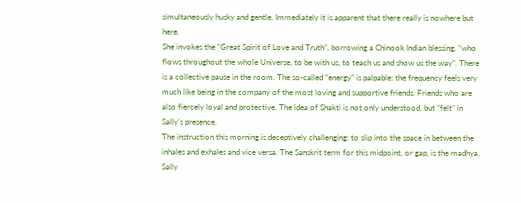simultaneously husky and gentle. Immediately it is apparent that there really is nowhere but here.
She invokes the “Great Spirit of Love and Truth”, borrowing a Chinook Indian blessing, “who flows throughout the whole Universe, to be with us, to teach us and show us the way”. There is a collective pause in the room. The so-called “energy” is palpable: the frequency feels very much like being in the company of the most loving and supportive friends. Friends who are also fiercely loyal and protective. The idea of Shakti is not only understood, but “felt” in Sally’s presence.
The instruction this morning is deceptively challenging: to slip into the space in between the inhales and exhales and vice versa. The Sanskrit term for this midpoint, or gap, is the madhya. Sally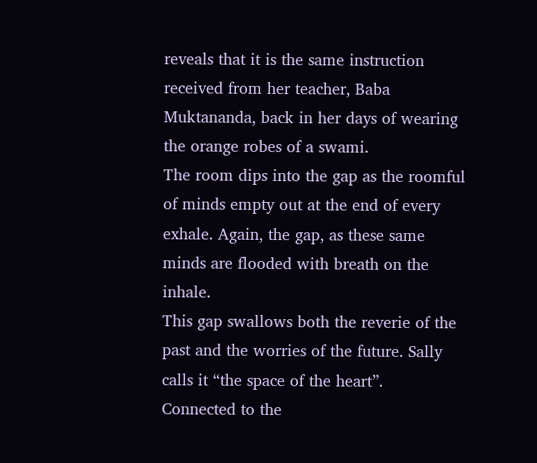reveals that it is the same instruction received from her teacher, Baba Muktananda, back in her days of wearing the orange robes of a swami.
The room dips into the gap as the roomful of minds empty out at the end of every exhale. Again, the gap, as these same minds are flooded with breath on the inhale.
This gap swallows both the reverie of the past and the worries of the future. Sally calls it “the space of the heart”.
Connected to the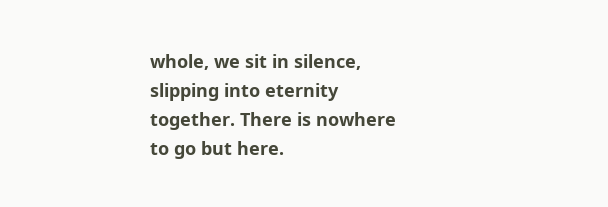whole, we sit in silence, slipping into eternity together. There is nowhere to go but here.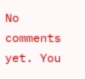No comments yet. You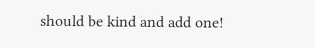should be kind and add one!